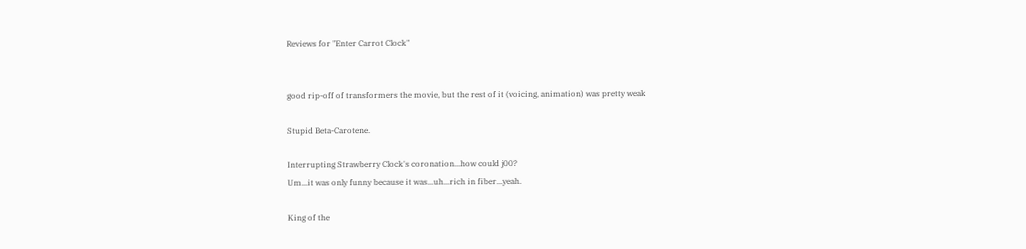Reviews for "Enter Carrot Clock"


good rip-off of transformers the movie, but the rest of it (voicing, animation) was pretty weak

Stupid Beta-Carotene.

Interrupting Strawberry Clock's coronation...how could j00?
Um...it was only funny because it was...uh...rich in fiber...yeah.

King of the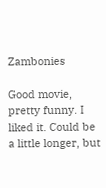Zambonies

Good movie, pretty funny. I liked it. Could be a little longer, but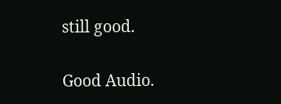still good.

Good Audio.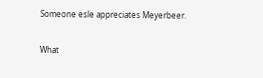Someone esle appreciates Meyerbeer.

What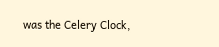was the Celery Clock,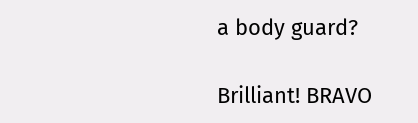a body guard?

Brilliant! BRAVO